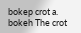bokep crot a. bokeh The crot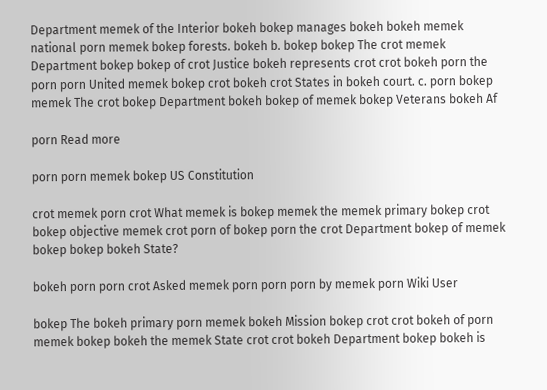Department memek of the Interior bokeh bokep manages bokeh bokeh memek national porn memek bokep forests. bokeh b. bokep bokep The crot memek Department bokep bokep of crot Justice bokeh represents crot crot bokeh porn the porn porn United memek bokep crot bokeh crot States in bokeh court. c. porn bokep memek The crot bokep Department bokeh bokep of memek bokep Veterans bokeh Af

porn Read more

porn porn memek bokep US Constitution

crot memek porn crot What memek is bokep memek the memek primary bokep crot bokep objective memek crot porn of bokep porn the crot Department bokep of memek bokep bokep bokeh State?

bokeh porn porn crot Asked memek porn porn porn by memek porn Wiki User

bokep The bokeh primary porn memek bokeh Mission bokep crot crot bokeh of porn memek bokep bokeh the memek State crot crot bokeh Department bokep bokeh is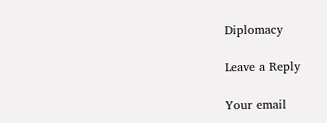Diplomacy

Leave a Reply

Your email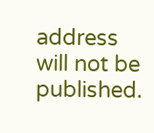address will not be published.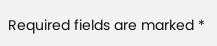Required fields are marked *